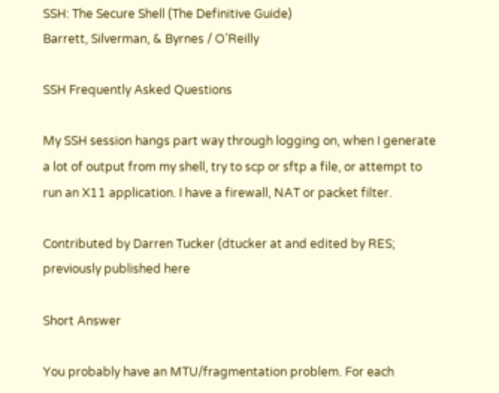SSH: The Secure Shell (The Definitive Guide)
Barrett, Silverman, & Byrnes / O’Reilly

SSH Frequently Asked Questions

My SSH session hangs part way through logging on, when I generate a lot of output from my shell, try to scp or sftp a file, or attempt to run an X11 application. I have a firewall, NAT or packet filter.

Contributed by Darren Tucker (dtucker at and edited by RES; previously published here

Short Answer

You probably have an MTU/fragmentation problem. For each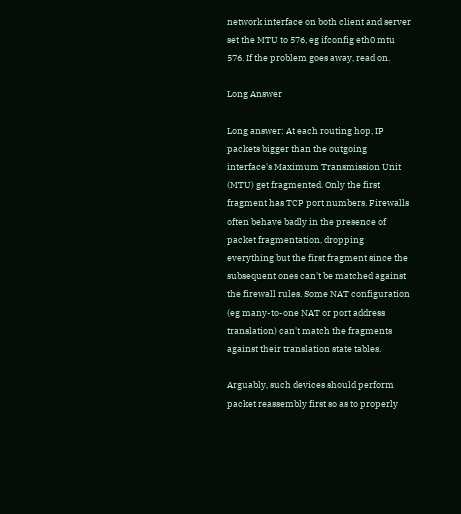network interface on both client and server set the MTU to 576, eg ifconfig eth0 mtu 576. If the problem goes away, read on.

Long Answer

Long answer: At each routing hop, IP packets bigger than the outgoing interface's Maximum Transmission Unit (MTU) get fragmented. Only the first fragment has TCP port numbers. Firewalls often behave badly in the presence of packet fragmentation, dropping everything but the first fragment since the subsequent ones can't be matched against the firewall rules. Some NAT configuration (eg many-to-one NAT or port address translation) can't match the fragments against their translation state tables.

Arguably, such devices should perform packet reassembly first so as to properly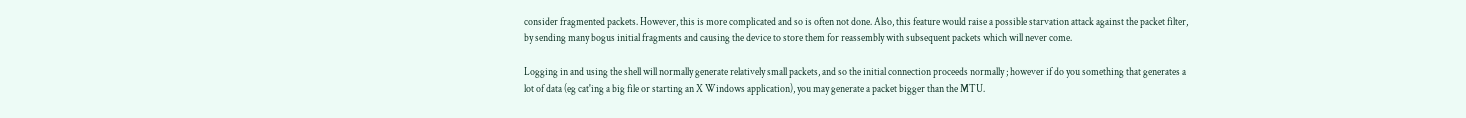consider fragmented packets. However, this is more complicated and so is often not done. Also, this feature would raise a possible starvation attack against the packet filter, by sending many bogus initial fragments and causing the device to store them for reassembly with subsequent packets which will never come.

Logging in and using the shell will normally generate relatively small packets, and so the initial connection proceeds normally ; however if do you something that generates a lot of data (eg cat'ing a big file or starting an X Windows application), you may generate a packet bigger than the MTU.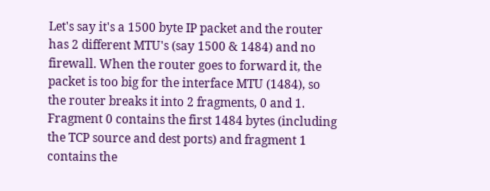Let's say it's a 1500 byte IP packet and the router has 2 different MTU's (say 1500 & 1484) and no firewall. When the router goes to forward it, the packet is too big for the interface MTU (1484), so the router breaks it into 2 fragments, 0 and 1. Fragment 0 contains the first 1484 bytes (including the TCP source and dest ports) and fragment 1 contains the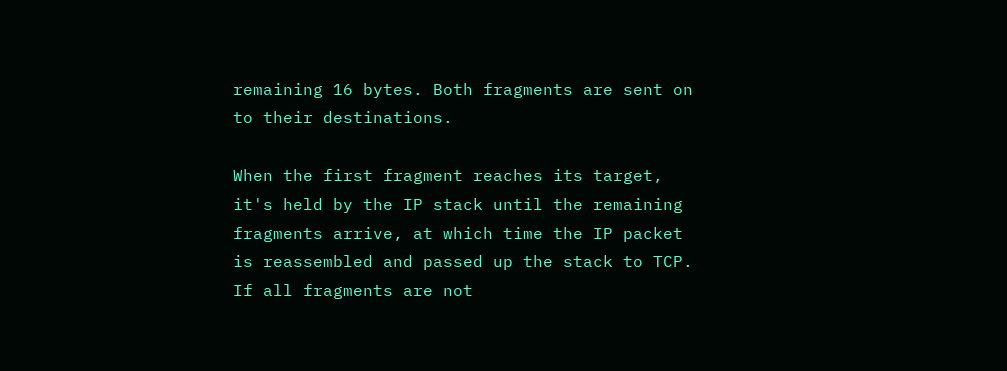remaining 16 bytes. Both fragments are sent on to their destinations.

When the first fragment reaches its target, it's held by the IP stack until the remaining fragments arrive, at which time the IP packet is reassembled and passed up the stack to TCP. If all fragments are not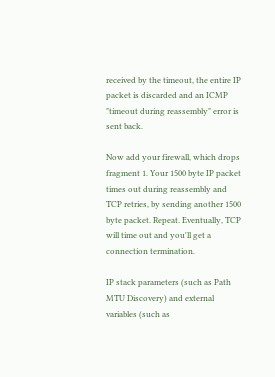received by the timeout, the entire IP packet is discarded and an ICMP "timeout during reassembly" error is sent back.

Now add your firewall, which drops fragment 1. Your 1500 byte IP packet times out during reassembly and TCP retries, by sending another 1500 byte packet. Repeat. Eventually, TCP will time out and you'll get a connection termination.

IP stack parameters (such as Path MTU Discovery) and external variables (such as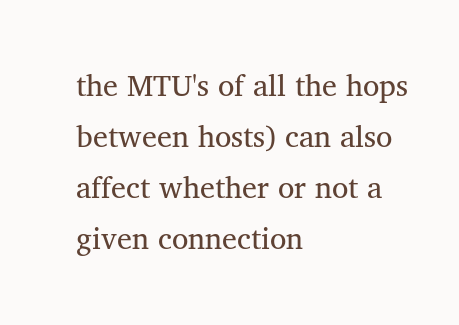the MTU's of all the hops between hosts) can also affect whether or not a given connection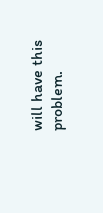will have this problem.